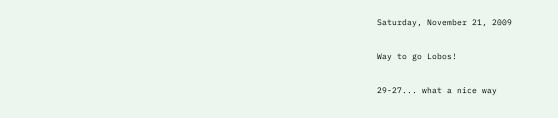Saturday, November 21, 2009

Way to go Lobos!

29-27... what a nice way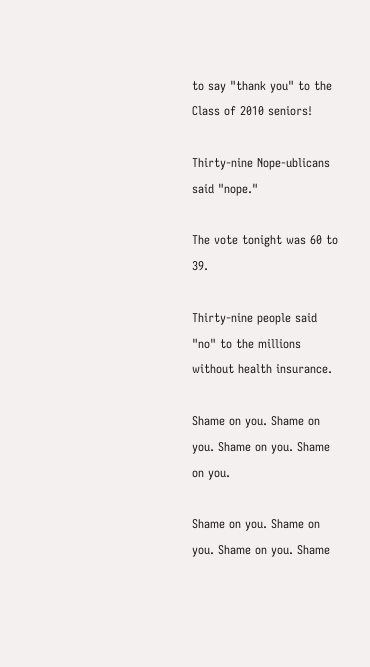to say "thank you" to the Class of 2010 seniors!

Thirty-nine Nope-ublicans said "nope."

The vote tonight was 60 to 39.

Thirty-nine people said "no" to the millions without health insurance.

Shame on you. Shame on you. Shame on you. Shame on you.

Shame on you. Shame on you. Shame on you. Shame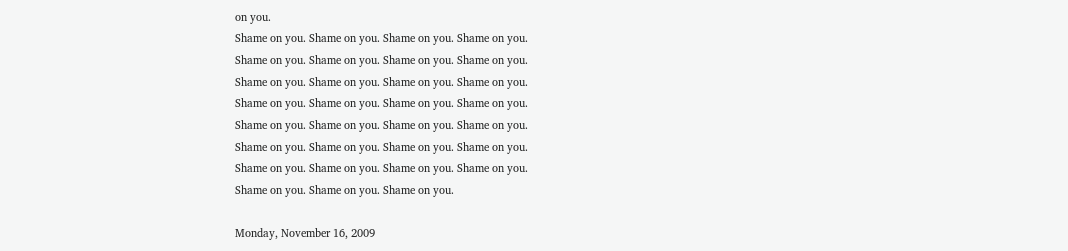on you.
Shame on you. Shame on you. Shame on you. Shame on you.
Shame on you. Shame on you. Shame on you. Shame on you.
Shame on you. Shame on you. Shame on you. Shame on you.
Shame on you. Shame on you. Shame on you. Shame on you.
Shame on you. Shame on you. Shame on you. Shame on you.
Shame on you. Shame on you. Shame on you. Shame on you.
Shame on you. Shame on you. Shame on you. Shame on you.
Shame on you. Shame on you. Shame on you.

Monday, November 16, 2009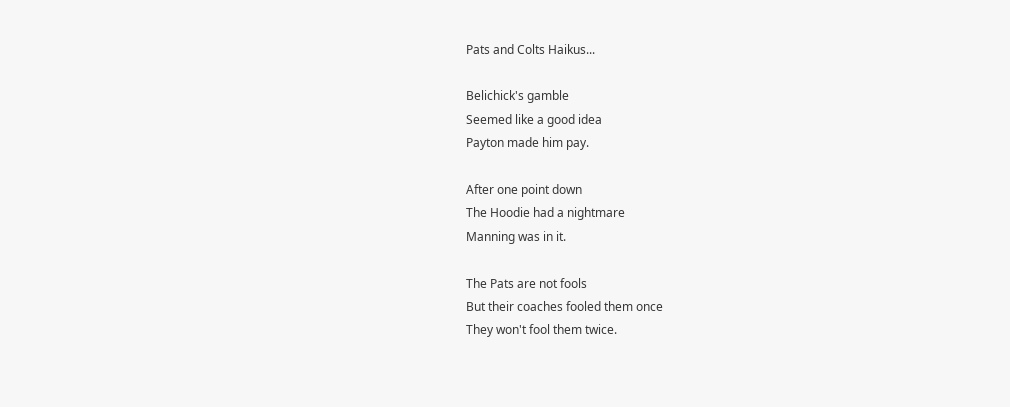Pats and Colts Haikus...

Belichick's gamble
Seemed like a good idea
Payton made him pay.

After one point down
The Hoodie had a nightmare
Manning was in it.

The Pats are not fools
But their coaches fooled them once
They won't fool them twice.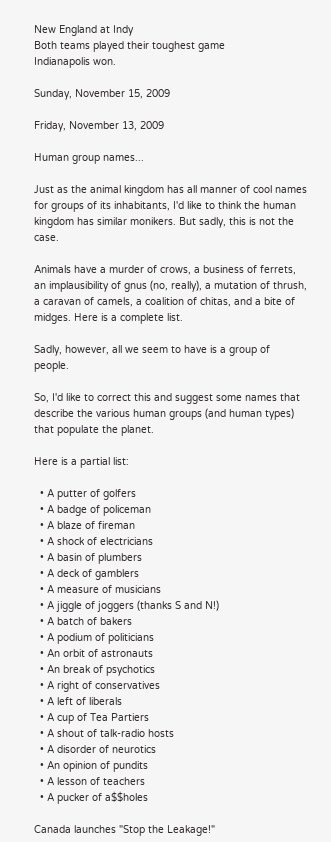New England at Indy
Both teams played their toughest game
Indianapolis won.

Sunday, November 15, 2009

Friday, November 13, 2009

Human group names...

Just as the animal kingdom has all manner of cool names for groups of its inhabitants, I'd like to think the human kingdom has similar monikers. But sadly, this is not the case.

Animals have a murder of crows, a business of ferrets, an implausibility of gnus (no, really), a mutation of thrush, a caravan of camels, a coalition of chitas, and a bite of midges. Here is a complete list.

Sadly, however, all we seem to have is a group of people.

So, I'd like to correct this and suggest some names that describe the various human groups (and human types) that populate the planet.

Here is a partial list:

  • A putter of golfers
  • A badge of policeman
  • A blaze of fireman
  • A shock of electricians
  • A basin of plumbers
  • A deck of gamblers
  • A measure of musicians
  • A jiggle of joggers (thanks S and N!)
  • A batch of bakers
  • A podium of politicians
  • An orbit of astronauts
  • An break of psychotics
  • A right of conservatives
  • A left of liberals
  • A cup of Tea Partiers
  • A shout of talk-radio hosts
  • A disorder of neurotics
  • An opinion of pundits
  • A lesson of teachers
  • A pucker of a$$holes

Canada launches "Stop the Leakage!"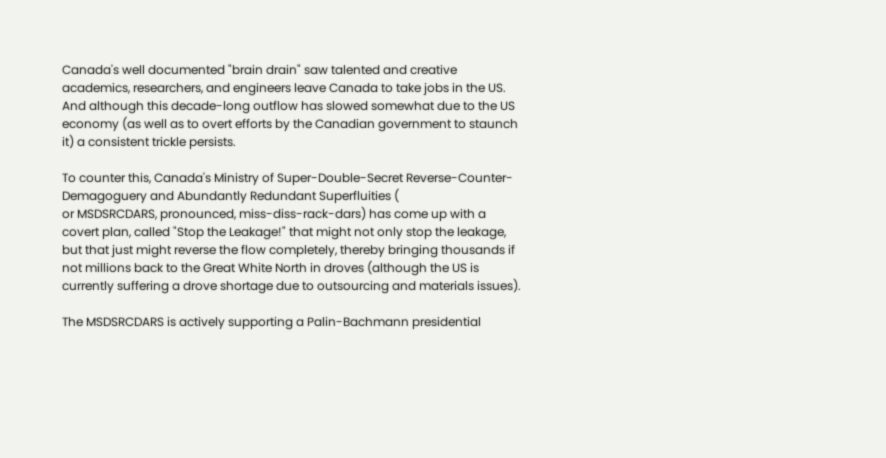Canada's well documented "brain drain" saw talented and creative academics, researchers, and engineers leave Canada to take jobs in the US. And although this decade-long outflow has slowed somewhat due to the US economy (as well as to overt efforts by the Canadian government to staunch it) a consistent trickle persists.

To counter this, Canada's Ministry of Super-Double-Secret Reverse-Counter-Demagoguery and Abundantly Redundant Superfluities (
or MSDSRCDARS, pronounced, miss-diss-rack-dars) has come up with a covert plan, called "Stop the Leakage!" that might not only stop the leakage, but that just might reverse the flow completely, thereby bringing thousands if not millions back to the Great White North in droves (although the US is currently suffering a drove shortage due to outsourcing and materials issues).

The MSDSRCDARS is actively supporting a Palin-Bachmann presidential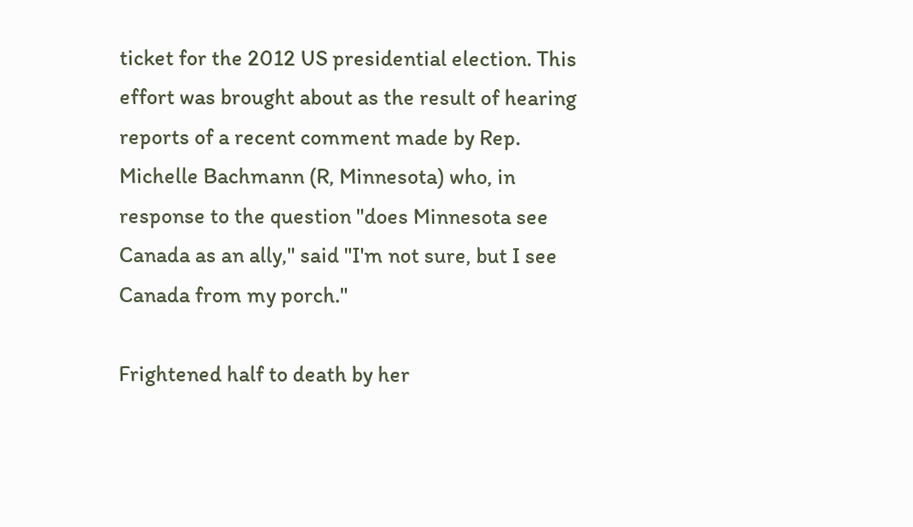ticket for the 2012 US presidential election. This effort was brought about as the result of hearing reports of a recent comment made by Rep. Michelle Bachmann (R, Minnesota) who, in response to the question "does Minnesota see Canada as an ally," said "I'm not sure, but I see Canada from my porch."

Frightened half to death by her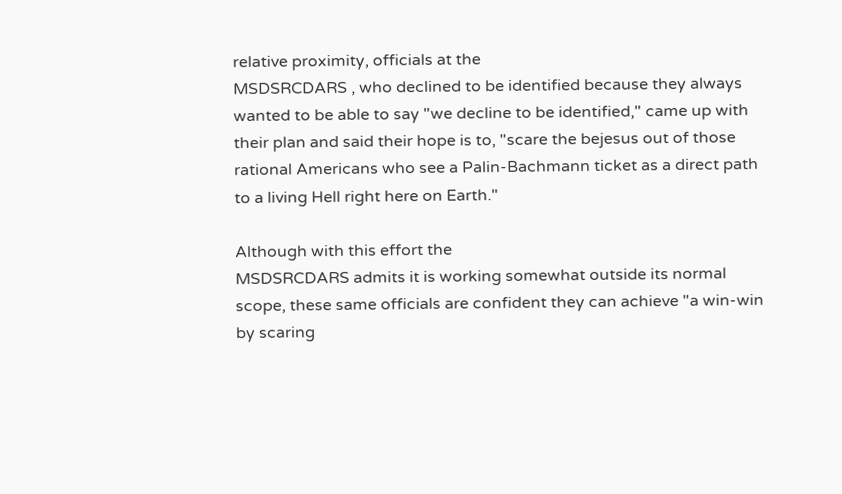relative proximity, officials at the
MSDSRCDARS , who declined to be identified because they always wanted to be able to say "we decline to be identified," came up with their plan and said their hope is to, "scare the bejesus out of those rational Americans who see a Palin-Bachmann ticket as a direct path to a living Hell right here on Earth."

Although with this effort the
MSDSRCDARS admits it is working somewhat outside its normal scope, these same officials are confident they can achieve "a win-win by scaring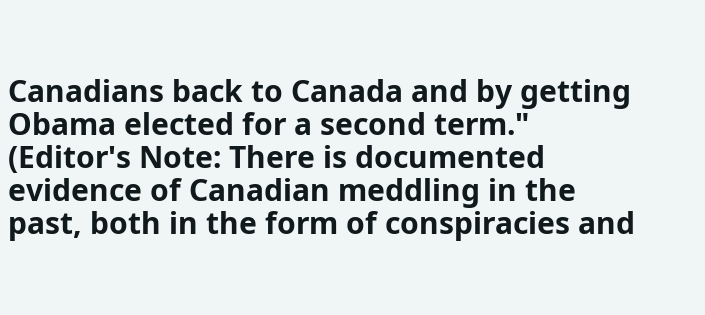Canadians back to Canada and by getting Obama elected for a second term." (Editor's Note: There is documented evidence of Canadian meddling in the past, both in the form of conspiracies and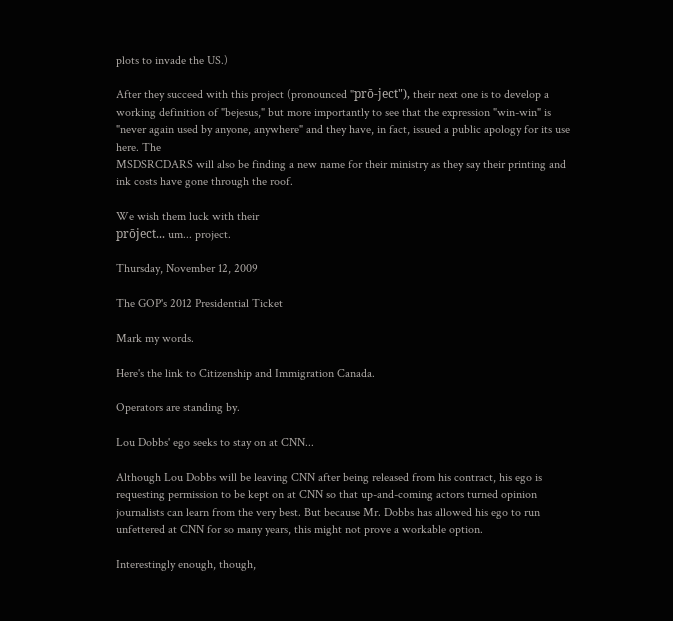plots to invade the US.)

After they succeed with this project (pronounced "prō-ject"), their next one is to develop a working definition of "bejesus," but more importantly to see that the expression "win-win" is "never again used by anyone, anywhere" and they have, in fact, issued a public apology for its use here. The
MSDSRCDARS will also be finding a new name for their ministry as they say their printing and ink costs have gone through the roof.

We wish them luck with their
prōject... um... project.

Thursday, November 12, 2009

The GOP's 2012 Presidential Ticket

Mark my words.

Here's the link to Citizenship and Immigration Canada.

Operators are standing by.

Lou Dobbs' ego seeks to stay on at CNN...

Although Lou Dobbs will be leaving CNN after being released from his contract, his ego is requesting permission to be kept on at CNN so that up-and-coming actors turned opinion journalists can learn from the very best. But because Mr. Dobbs has allowed his ego to run unfettered at CNN for so many years, this might not prove a workable option.

Interestingly enough, though,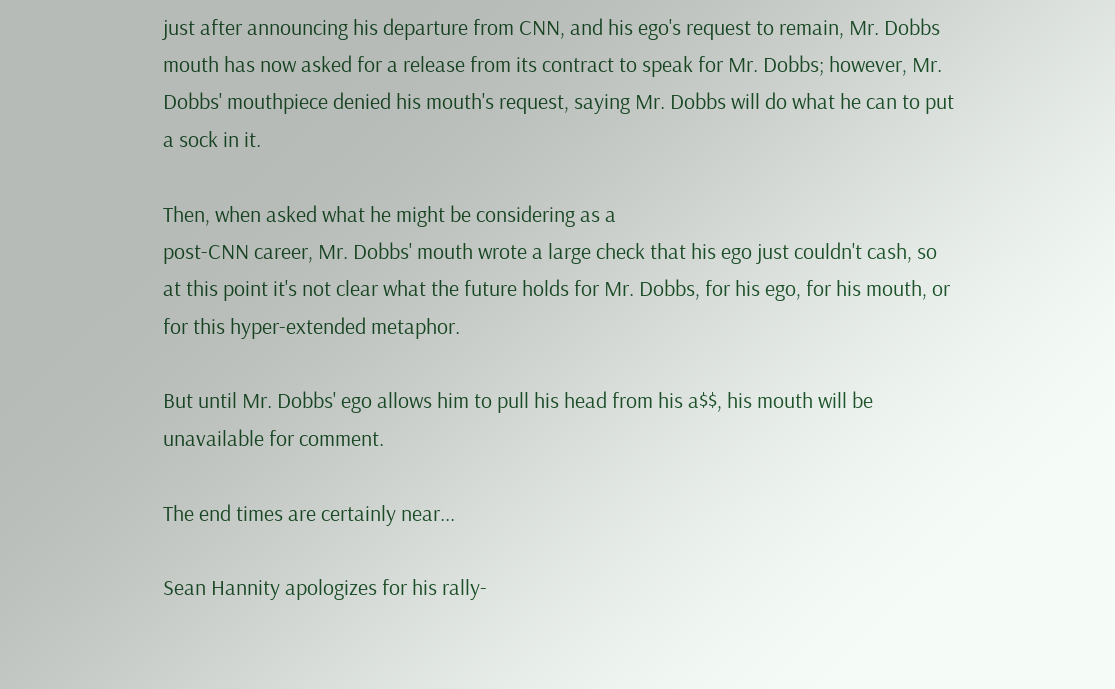just after announcing his departure from CNN, and his ego's request to remain, Mr. Dobbs mouth has now asked for a release from its contract to speak for Mr. Dobbs; however, Mr. Dobbs' mouthpiece denied his mouth's request, saying Mr. Dobbs will do what he can to put a sock in it.

Then, when asked what he might be considering as a
post-CNN career, Mr. Dobbs' mouth wrote a large check that his ego just couldn't cash, so at this point it's not clear what the future holds for Mr. Dobbs, for his ego, for his mouth, or for this hyper-extended metaphor.

But until Mr. Dobbs' ego allows him to pull his head from his a$$, his mouth will be unavailable for comment.

The end times are certainly near...

Sean Hannity apologizes for his rally-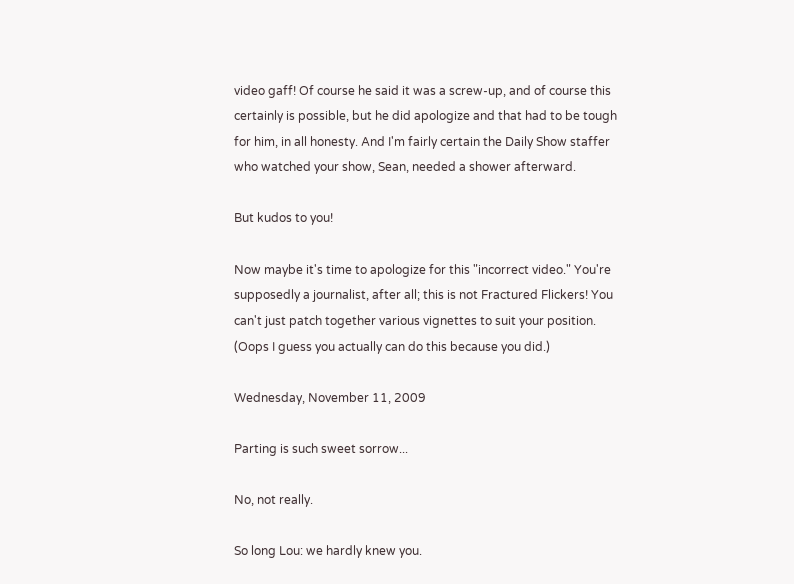video gaff! Of course he said it was a screw-up, and of course this certainly is possible, but he did apologize and that had to be tough for him, in all honesty. And I'm fairly certain the Daily Show staffer who watched your show, Sean, needed a shower afterward.

But kudos to you!

Now maybe it's time to apologize for this "incorrect video." You're supposedly a journalist, after all; this is not Fractured Flickers! You can't just patch together various vignettes to suit your position. (Oops I guess you actually can do this because you did.)

Wednesday, November 11, 2009

Parting is such sweet sorrow...

No, not really.

So long Lou: we hardly knew you.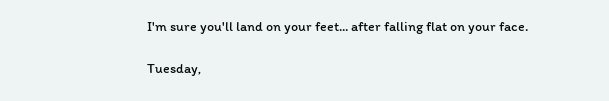I'm sure you'll land on your feet... after falling flat on your face.

Tuesday,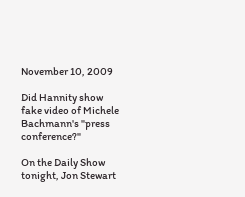November 10, 2009

Did Hannity show fake video of Michele Bachmann's "press conference?"

On the Daily Show tonight, Jon Stewart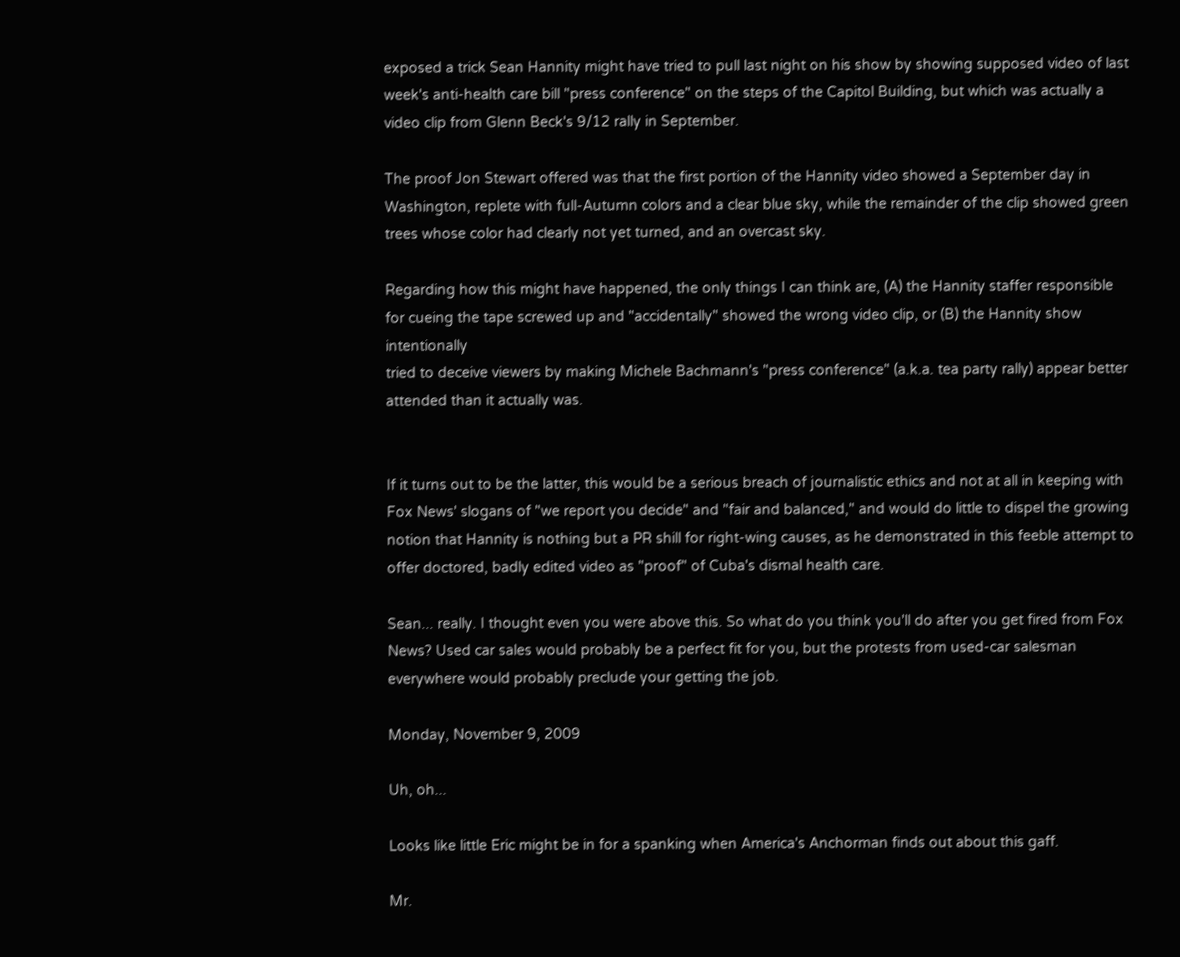exposed a trick Sean Hannity might have tried to pull last night on his show by showing supposed video of last week's anti-health care bill "press conference" on the steps of the Capitol Building, but which was actually a video clip from Glenn Beck's 9/12 rally in September.

The proof Jon Stewart offered was that the first portion of the Hannity video showed a September day in Washington, replete with full-Autumn colors and a clear blue sky, while the remainder of the clip showed green trees whose color had clearly not yet turned, and an overcast sky.

Regarding how this might have happened, the only things I can think are, (A) the Hannity staffer responsible for cueing the tape screwed up and "accidentally" showed the wrong video clip, or (B) the Hannity show intentionally
tried to deceive viewers by making Michele Bachmann's "press conference" (a.k.a. tea party rally) appear better attended than it actually was.


If it turns out to be the latter, this would be a serious breach of journalistic ethics and not at all in keeping with Fox News' slogans of "we report you decide" and "fair and balanced," and would do little to dispel the growing notion that Hannity is nothing but a PR shill for right-wing causes, as he demonstrated in this feeble attempt to offer doctored, badly edited video as "proof" of Cuba's dismal health care.

Sean... really. I thought even you were above this. So what do you think you'll do after you get fired from Fox News? Used car sales would probably be a perfect fit for you, but the protests from used-car salesman everywhere would probably preclude your getting the job.

Monday, November 9, 2009

Uh, oh...

Looks like little Eric might be in for a spanking when America's Anchorman finds out about this gaff.

Mr.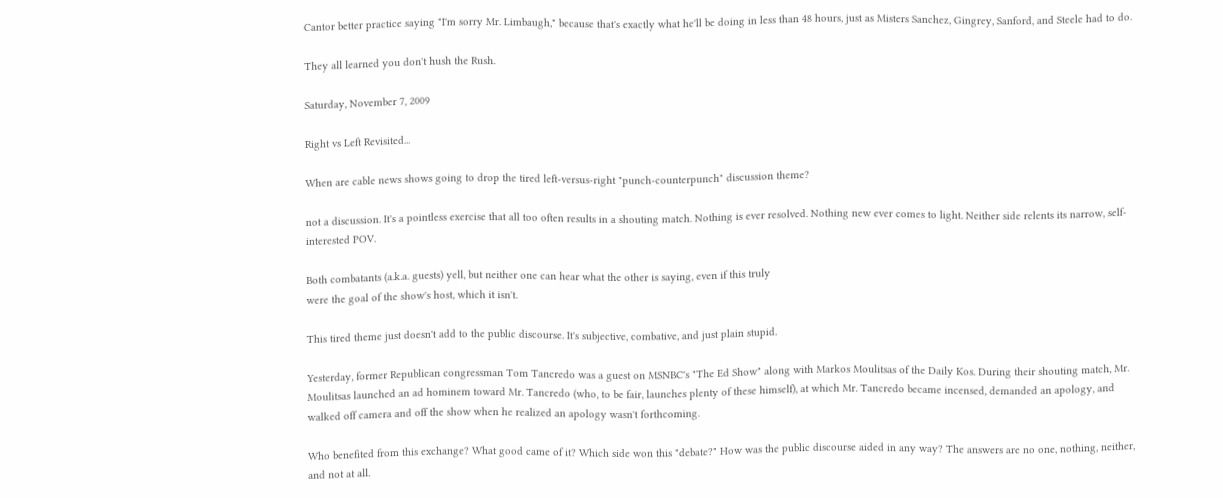Cantor better practice saying "I'm sorry Mr. Limbaugh," because that's exactly what he'll be doing in less than 48 hours, just as Misters Sanchez, Gingrey, Sanford, and Steele had to do.

They all learned you don't hush the Rush.

Saturday, November 7, 2009

Right vs Left Revisited...

When are cable news shows going to drop the tired left-versus-right "punch-counterpunch" discussion theme?

not a discussion. It's a pointless exercise that all too often results in a shouting match. Nothing is ever resolved. Nothing new ever comes to light. Neither side relents its narrow, self-interested POV.

Both combatants (a.k.a. guests) yell, but neither one can hear what the other is saying, even if this truly
were the goal of the show's host, which it isn't.

This tired theme just doesn't add to the public discourse. It's subjective, combative, and just plain stupid.

Yesterday, former Republican congressman Tom Tancredo was a guest on MSNBC's "The Ed Show" along with Markos Moulitsas of the Daily Kos. During their shouting match, Mr. Moulitsas launched an ad hominem toward Mr. Tancredo (who, to be fair, launches plenty of these himself), at which Mr. Tancredo became incensed, demanded an apology, and walked off camera and off the show when he realized an apology wasn't forthcoming.

Who benefited from this exchange? What good came of it? Which side won this "debate?" How was the public discourse aided in any way? The answers are no one, nothing, neither, and not at all.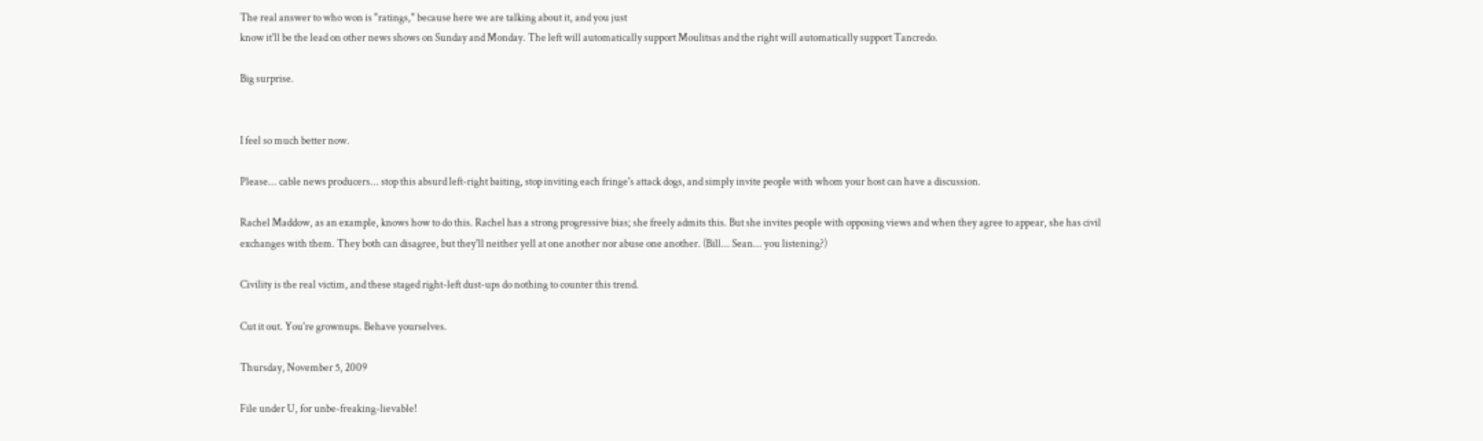The real answer to who won is "ratings," because here we are talking about it, and you just
know it'll be the lead on other news shows on Sunday and Monday. The left will automatically support Moulitsas and the right will automatically support Tancredo.

Big surprise.


I feel so much better now.

Please... cable news producers... stop this absurd left-right baiting, stop inviting each fringe's attack dogs, and simply invite people with whom your host can have a discussion.

Rachel Maddow, as an example, knows how to do this. Rachel has a strong progressive bias; she freely admits this. But she invites people with opposing views and when they agree to appear, she has civil exchanges with them. They both can disagree, but they'll neither yell at one another nor abuse one another. (Bill... Sean... you listening?)

Civility is the real victim, and these staged right-left dust-ups do nothing to counter this trend.

Cut it out. You're grownups. Behave yourselves.

Thursday, November 5, 2009

File under U, for unbe-freaking-lievable!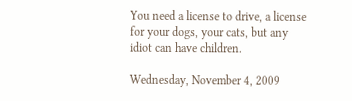You need a license to drive, a license for your dogs, your cats, but any idiot can have children.

Wednesday, November 4, 2009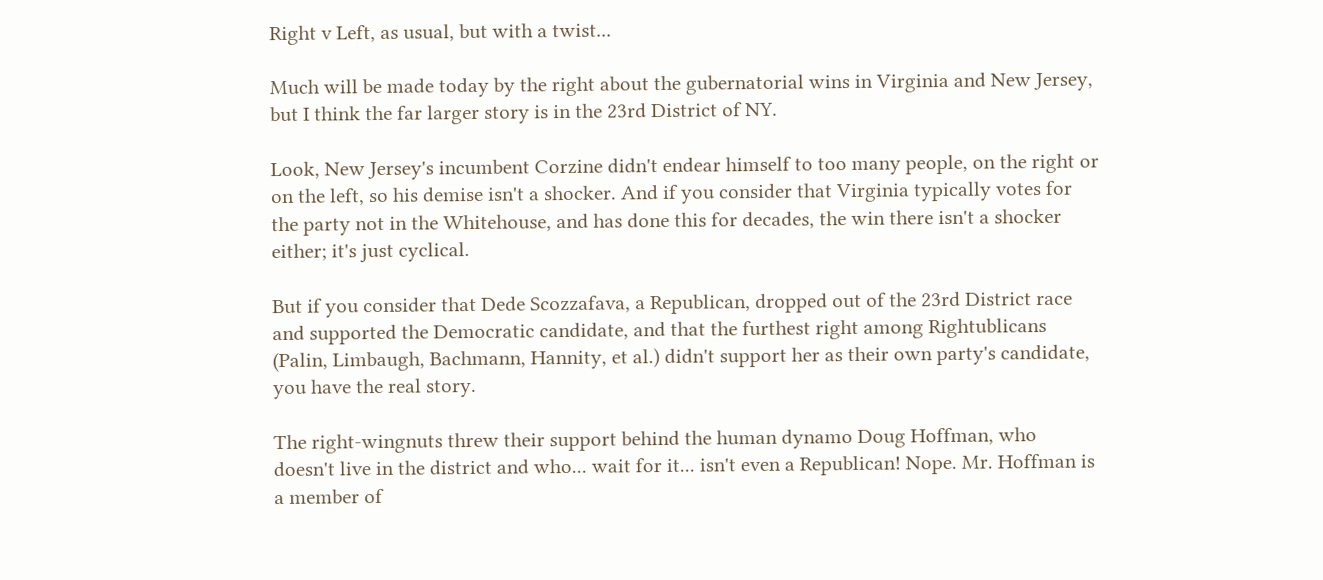Right v Left, as usual, but with a twist...

Much will be made today by the right about the gubernatorial wins in Virginia and New Jersey, but I think the far larger story is in the 23rd District of NY.

Look, New Jersey's incumbent Corzine didn't endear himself to too many people, on the right or on the left, so his demise isn't a shocker. And if you consider that Virginia typically votes for the party not in the Whitehouse, and has done this for decades, the win there isn't a shocker either; it's just cyclical.

But if you consider that Dede Scozzafava, a Republican, dropped out of the 23rd District race and supported the Democratic candidate, and that the furthest right among Rightublicans (Palin, Limbaugh, Bachmann, Hannity, et al.) didn't support her as their own party's candidate, you have the real story.

The right-wingnuts threw their support behind the human dynamo Doug Hoffman, who doesn't live in the district and who... wait for it... isn't even a Republican! Nope. Mr. Hoffman is a member of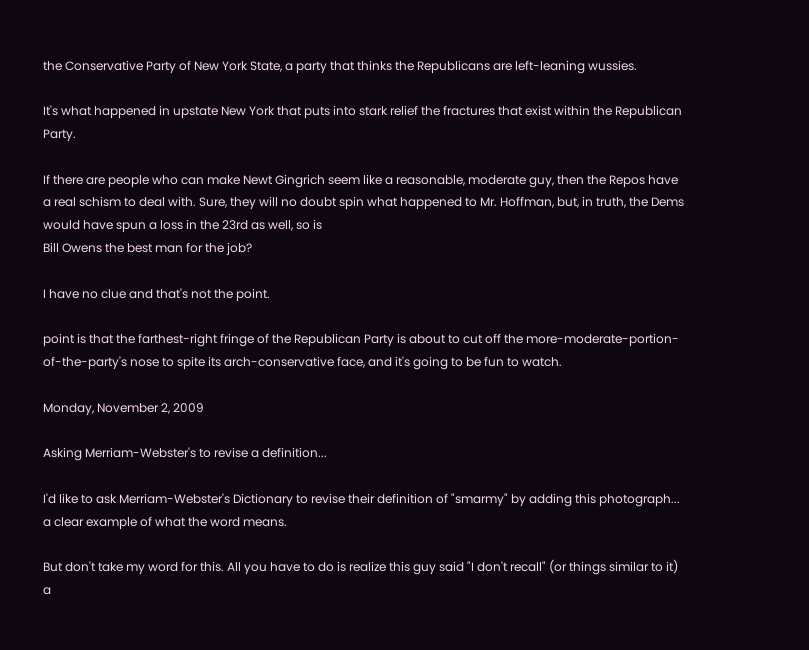the Conservative Party of New York State, a party that thinks the Republicans are left-leaning wussies.

It's what happened in upstate New York that puts into stark relief the fractures that exist within the Republican Party.

If there are people who can make Newt Gingrich seem like a reasonable, moderate guy, then the Repos have a real schism to deal with. Sure, they will no doubt spin what happened to Mr. Hoffman, but, in truth, the Dems would have spun a loss in the 23rd as well, so is
Bill Owens the best man for the job?

I have no clue and that's not the point.

point is that the farthest-right fringe of the Republican Party is about to cut off the more-moderate-portion-of-the-party's nose to spite its arch-conservative face, and it's going to be fun to watch.

Monday, November 2, 2009

Asking Merriam-Webster's to revise a definition...

I'd like to ask Merriam-Webster's Dictionary to revise their definition of "smarmy" by adding this photograph... a clear example of what the word means.

But don't take my word for this. All you have to do is realize this guy said "I don't recall" (or things similar to it) a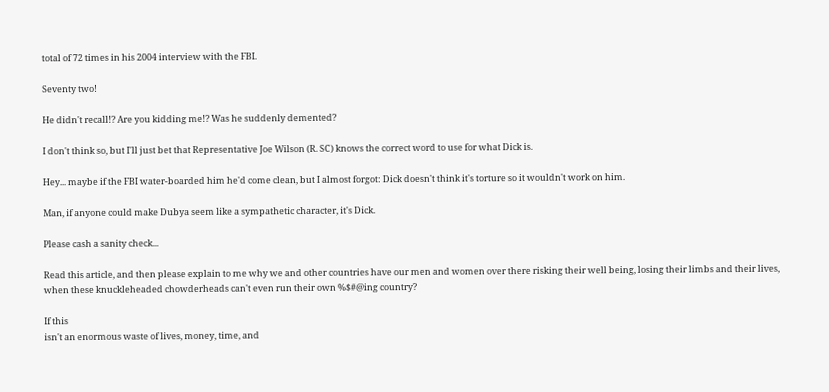total of 72 times in his 2004 interview with the FBI.

Seventy two!

He didn't recall!? Are you kidding me!? Was he suddenly demented?

I don't think so, but I'll just bet that Representative Joe Wilson (R. SC) knows the correct word to use for what Dick is.

Hey... maybe if the FBI water-boarded him he'd come clean, but I almost forgot: Dick doesn't think it's torture so it wouldn't work on him.

Man, if anyone could make Dubya seem like a sympathetic character, it's Dick.

Please cash a sanity check...

Read this article, and then please explain to me why we and other countries have our men and women over there risking their well being, losing their limbs and their lives, when these knuckleheaded chowderheads can't even run their own %$#@ing country?

If this
isn't an enormous waste of lives, money, time, and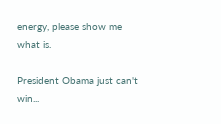energy, please show me what is.

President Obama just can't win...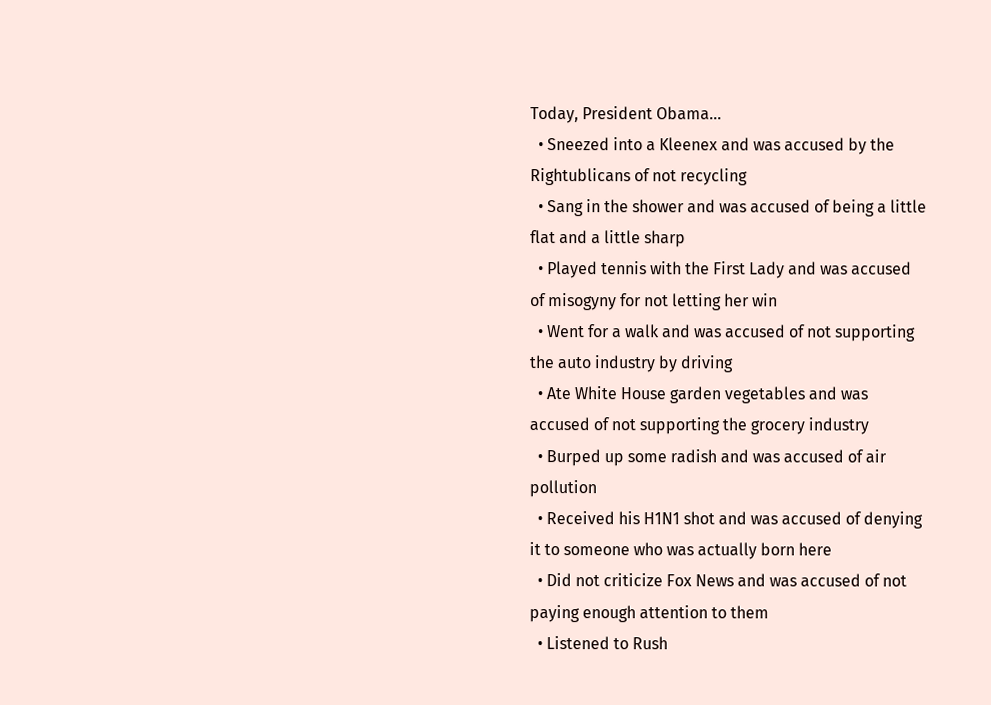Today, President Obama...
  • Sneezed into a Kleenex and was accused by the Rightublicans of not recycling
  • Sang in the shower and was accused of being a little flat and a little sharp
  • Played tennis with the First Lady and was accused of misogyny for not letting her win
  • Went for a walk and was accused of not supporting the auto industry by driving
  • Ate White House garden vegetables and was accused of not supporting the grocery industry
  • Burped up some radish and was accused of air pollution
  • Received his H1N1 shot and was accused of denying it to someone who was actually born here
  • Did not criticize Fox News and was accused of not paying enough attention to them
  • Listened to Rush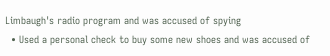Limbaugh's radio program and was accused of spying
  • Used a personal check to buy some new shoes and was accused of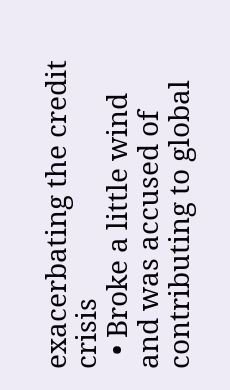exacerbating the credit crisis
  • Broke a little wind and was accused of contributing to global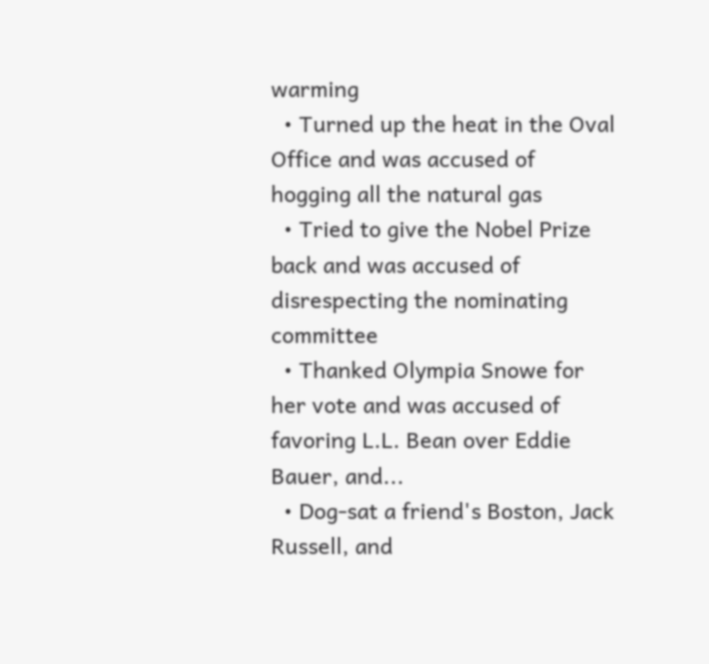warming
  • Turned up the heat in the Oval Office and was accused of hogging all the natural gas
  • Tried to give the Nobel Prize back and was accused of disrespecting the nominating committee
  • Thanked Olympia Snowe for her vote and was accused of favoring L.L. Bean over Eddie Bauer, and...
  • Dog-sat a friend's Boston, Jack Russell, and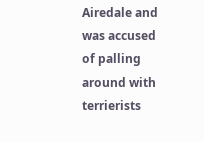Airedale and was accused of palling around with terrierists